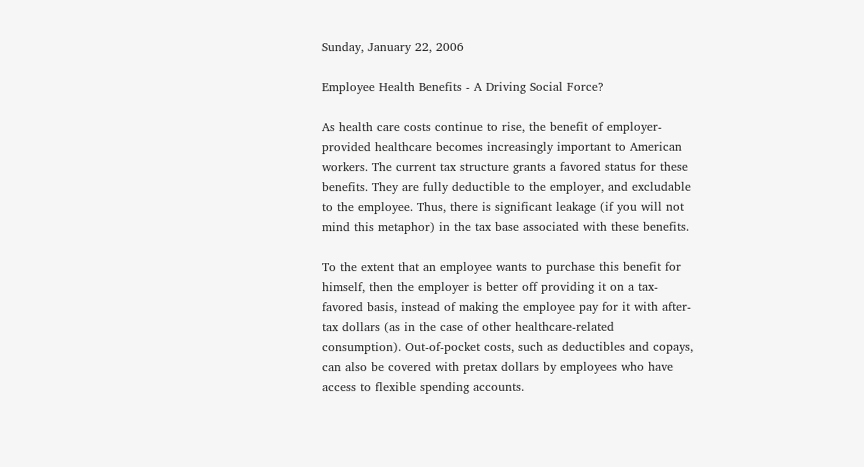Sunday, January 22, 2006

Employee Health Benefits - A Driving Social Force?

As health care costs continue to rise, the benefit of employer-provided healthcare becomes increasingly important to American workers. The current tax structure grants a favored status for these benefits. They are fully deductible to the employer, and excludable to the employee. Thus, there is significant leakage (if you will not mind this metaphor) in the tax base associated with these benefits.

To the extent that an employee wants to purchase this benefit for himself, then the employer is better off providing it on a tax-favored basis, instead of making the employee pay for it with after-tax dollars (as in the case of other healthcare-related consumption). Out-of-pocket costs, such as deductibles and copays, can also be covered with pretax dollars by employees who have access to flexible spending accounts.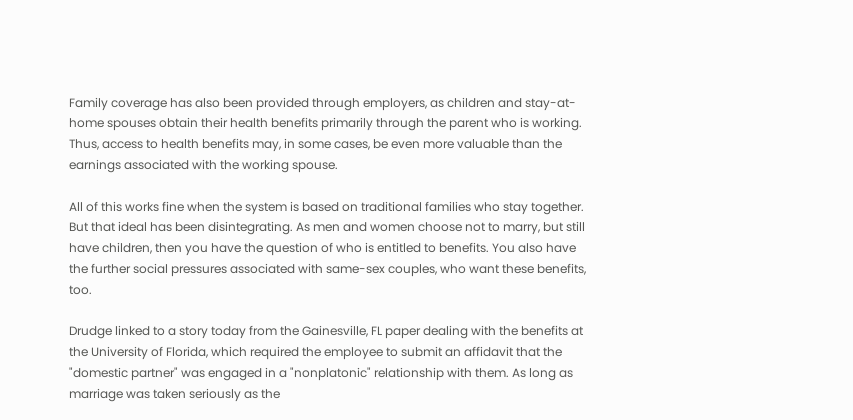Family coverage has also been provided through employers, as children and stay-at-home spouses obtain their health benefits primarily through the parent who is working. Thus, access to health benefits may, in some cases, be even more valuable than the earnings associated with the working spouse.

All of this works fine when the system is based on traditional families who stay together. But that ideal has been disintegrating. As men and women choose not to marry, but still have children, then you have the question of who is entitled to benefits. You also have the further social pressures associated with same-sex couples, who want these benefits, too.

Drudge linked to a story today from the Gainesville, FL paper dealing with the benefits at the University of Florida, which required the employee to submit an affidavit that the "domestic partner" was engaged in a "nonplatonic" relationship with them. As long as marriage was taken seriously as the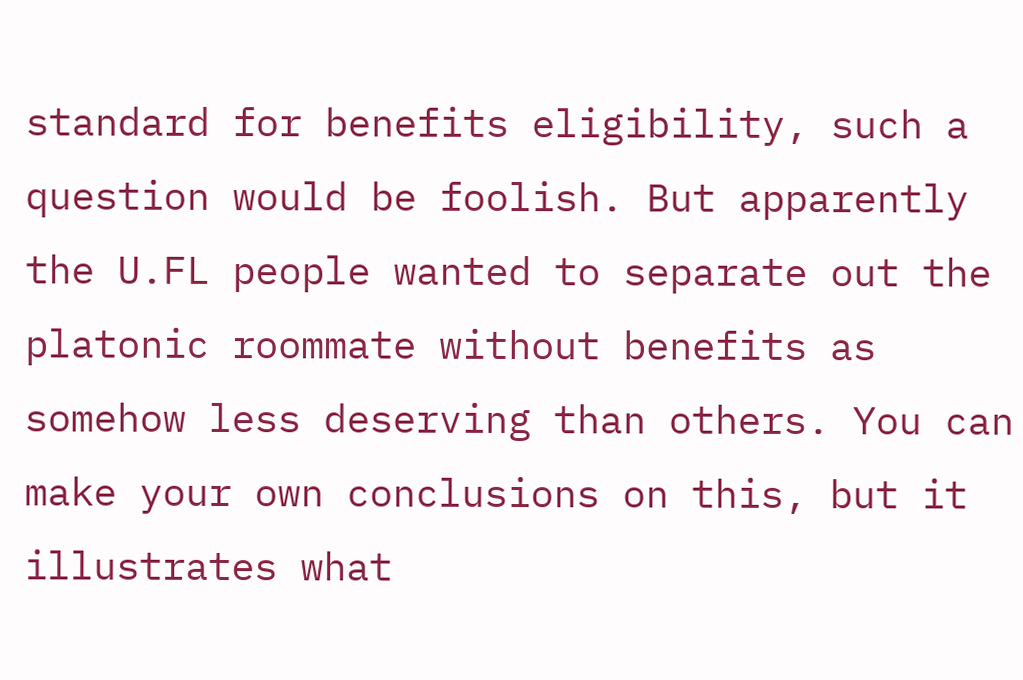standard for benefits eligibility, such a question would be foolish. But apparently the U.FL people wanted to separate out the platonic roommate without benefits as somehow less deserving than others. You can make your own conclusions on this, but it illustrates what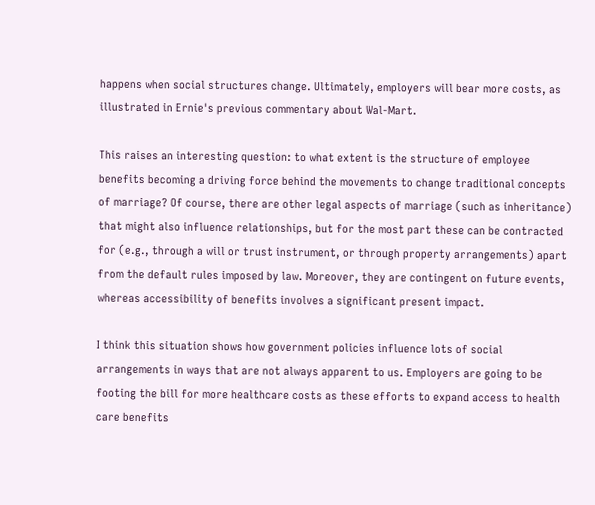happens when social structures change. Ultimately, employers will bear more costs, as illustrated in Ernie's previous commentary about Wal-Mart.

This raises an interesting question: to what extent is the structure of employee benefits becoming a driving force behind the movements to change traditional concepts of marriage? Of course, there are other legal aspects of marriage (such as inheritance) that might also influence relationships, but for the most part these can be contracted for (e.g., through a will or trust instrument, or through property arrangements) apart from the default rules imposed by law. Moreover, they are contingent on future events, whereas accessibility of benefits involves a significant present impact.

I think this situation shows how government policies influence lots of social arrangements in ways that are not always apparent to us. Employers are going to be footing the bill for more healthcare costs as these efforts to expand access to health care benefits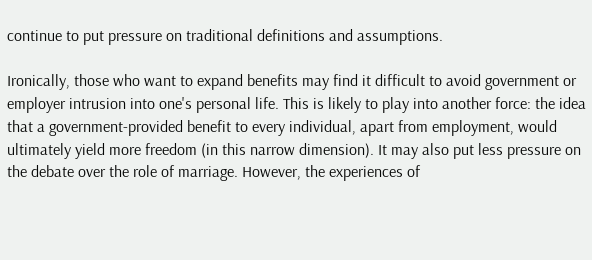continue to put pressure on traditional definitions and assumptions.

Ironically, those who want to expand benefits may find it difficult to avoid government or employer intrusion into one's personal life. This is likely to play into another force: the idea that a government-provided benefit to every individual, apart from employment, would ultimately yield more freedom (in this narrow dimension). It may also put less pressure on the debate over the role of marriage. However, the experiences of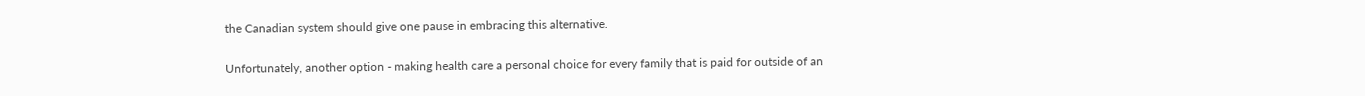the Canadian system should give one pause in embracing this alternative.

Unfortunately, another option - making health care a personal choice for every family that is paid for outside of an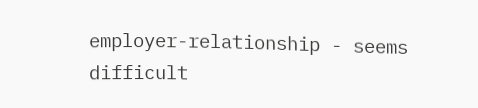employer-relationship - seems difficult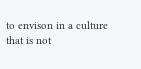to envison in a culture that is not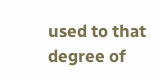used to that degree of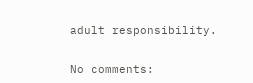adult responsibility.


No comments: